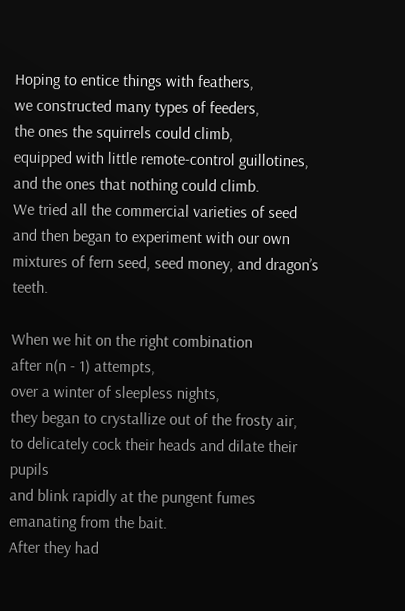Hoping to entice things with feathers,
we constructed many types of feeders,
the ones the squirrels could climb,
equipped with little remote-control guillotines,
and the ones that nothing could climb.
We tried all the commercial varieties of seed
and then began to experiment with our own
mixtures of fern seed, seed money, and dragon’s teeth.

When we hit on the right combination
after n(n - 1) attempts,
over a winter of sleepless nights,
they began to crystallize out of the frosty air,
to delicately cock their heads and dilate their pupils
and blink rapidly at the pungent fumes
emanating from the bait.
After they had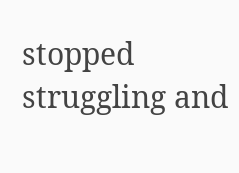stopped struggling and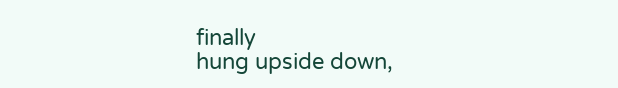finally
hung upside down,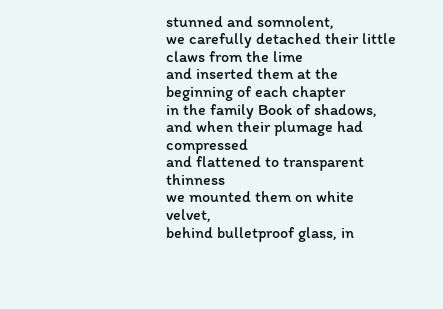stunned and somnolent,
we carefully detached their little claws from the lime
and inserted them at the beginning of each chapter
in the family Book of shadows,
and when their plumage had compressed
and flattened to transparent thinness
we mounted them on white velvet,
behind bulletproof glass, in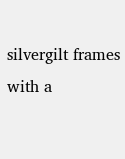silvergilt frames
with a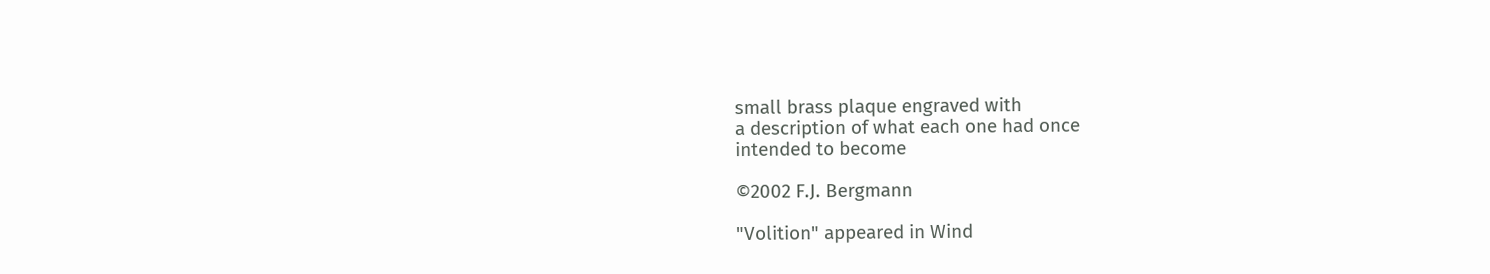small brass plaque engraved with
a description of what each one had once
intended to become

©2002 F.J. Bergmann

"Volition" appeared in Wind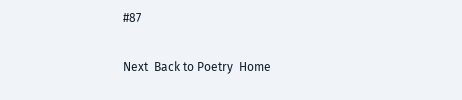#87

Next  Back to Poetry  Home